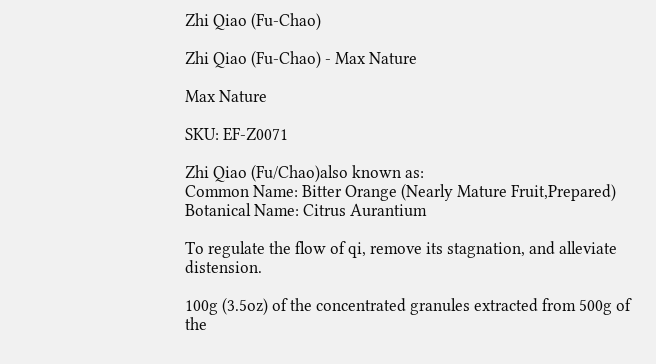Zhi Qiao (Fu-Chao)

Zhi Qiao (Fu-Chao) - Max Nature

Max Nature

SKU: EF-Z0071

Zhi Qiao (Fu/Chao)also known as:
Common Name: Bitter Orange (Nearly Mature Fruit,Prepared)
Botanical Name: Citrus Aurantium

To regulate the flow of qi, remove its stagnation, and alleviate distension.

100g (3.5oz) of the concentrated granules extracted from 500g of the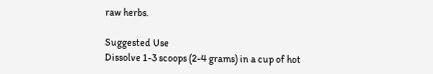raw herbs.

Suggested Use
Dissolve 1-3 scoops (2-4 grams) in a cup of hot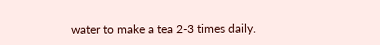water to make a tea 2-3 times daily.